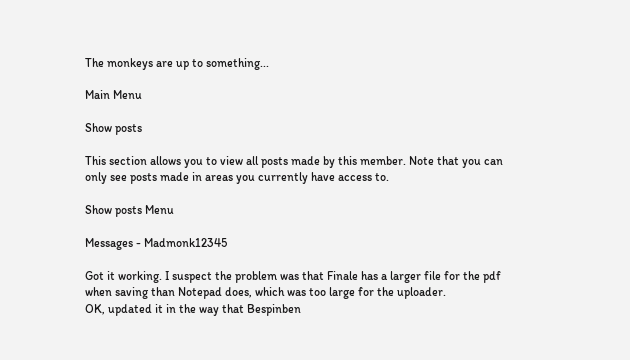The monkeys are up to something...

Main Menu

Show posts

This section allows you to view all posts made by this member. Note that you can only see posts made in areas you currently have access to.

Show posts Menu

Messages - Madmonk12345

Got it working. I suspect the problem was that Finale has a larger file for the pdf when saving than Notepad does, which was too large for the uploader.
OK, updated it in the way that Bespinben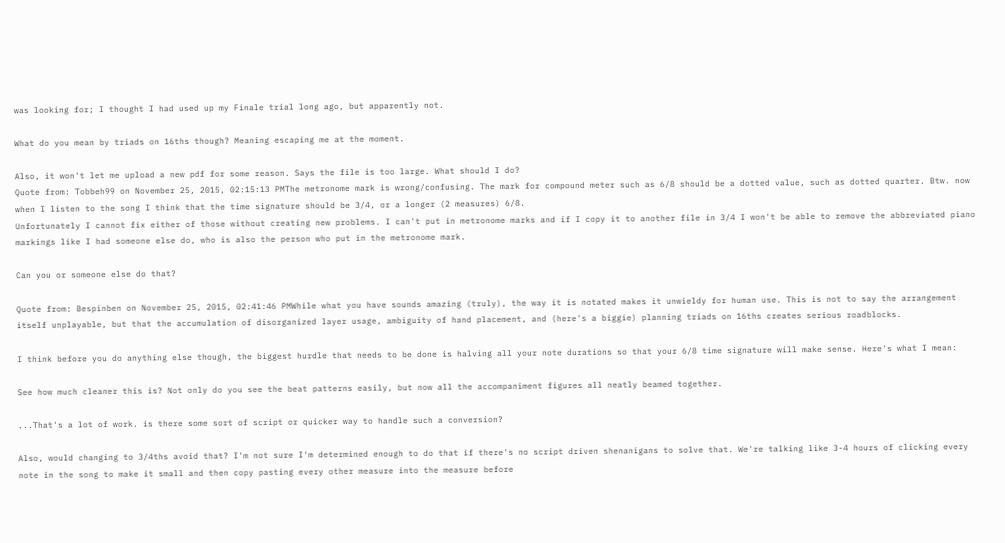was looking for; I thought I had used up my Finale trial long ago, but apparently not.

What do you mean by triads on 16ths though? Meaning escaping me at the moment.

Also, it won't let me upload a new pdf for some reason. Says the file is too large. What should I do?
Quote from: Tobbeh99 on November 25, 2015, 02:15:13 PMThe metronome mark is wrong/confusing. The mark for compound meter such as 6/8 should be a dotted value, such as dotted quarter. Btw. now when I listen to the song I think that the time signature should be 3/4, or a longer (2 measures) 6/8.
Unfortunately I cannot fix either of those without creating new problems. I can't put in metronome marks and if I copy it to another file in 3/4 I won't be able to remove the abbreviated piano markings like I had someone else do, who is also the person who put in the metronome mark.

Can you or someone else do that?

Quote from: Bespinben on November 25, 2015, 02:41:46 PMWhile what you have sounds amazing (truly), the way it is notated makes it unwieldy for human use. This is not to say the arrangement itself unplayable, but that the accumulation of disorganized layer usage, ambiguity of hand placement, and (here's a biggie) planning triads on 16ths creates serious roadblocks.

I think before you do anything else though, the biggest hurdle that needs to be done is halving all your note durations so that your 6/8 time signature will make sense. Here's what I mean:

See how much cleaner this is? Not only do you see the beat patterns easily, but now all the accompaniment figures all neatly beamed together.

...That's a lot of work. is there some sort of script or quicker way to handle such a conversion?

Also, would changing to 3/4ths avoid that? I'm not sure I'm determined enough to do that if there's no script driven shenanigans to solve that. We're talking like 3-4 hours of clicking every note in the song to make it small and then copy pasting every other measure into the measure before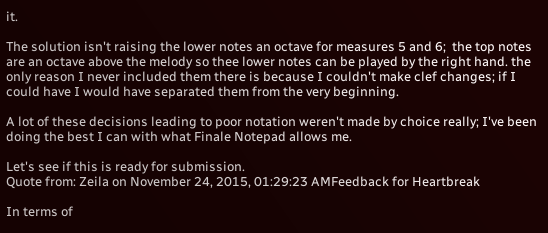it.

The solution isn't raising the lower notes an octave for measures 5 and 6;  the top notes are an octave above the melody so thee lower notes can be played by the right hand. the only reason I never included them there is because I couldn't make clef changes; if I could have I would have separated them from the very beginning.

A lot of these decisions leading to poor notation weren't made by choice really; I've been doing the best I can with what Finale Notepad allows me.

Let's see if this is ready for submission.
Quote from: Zeila on November 24, 2015, 01:29:23 AMFeedback for Heartbreak

In terms of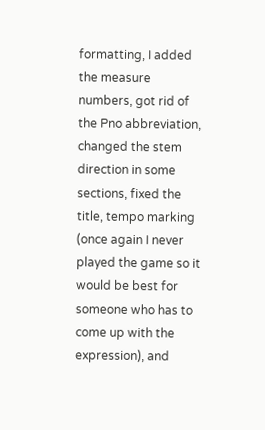formatting, I added the measure numbers, got rid of the Pno abbreviation, changed the stem direction in some sections, fixed the title, tempo marking (once again I never played the game so it would be best for someone who has to come up with the expression), and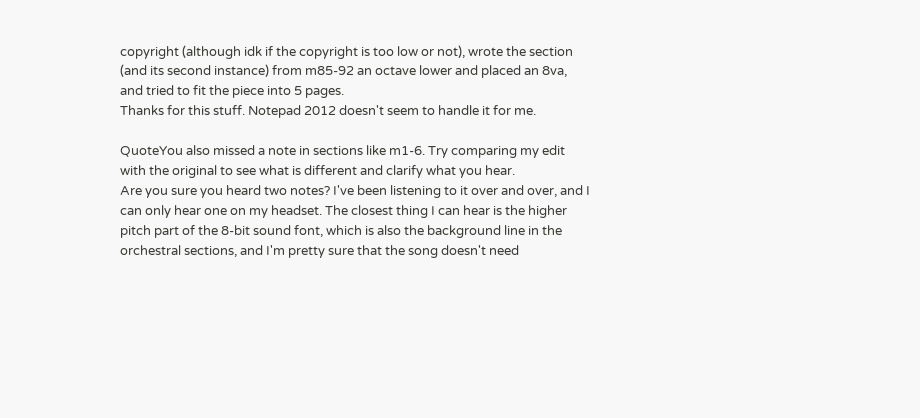copyright (although idk if the copyright is too low or not), wrote the section (and its second instance) from m85-92 an octave lower and placed an 8va, and tried to fit the piece into 5 pages.
Thanks for this stuff. Notepad 2012 doesn't seem to handle it for me.

QuoteYou also missed a note in sections like m1-6. Try comparing my edit with the original to see what is different and clarify what you hear.
Are you sure you heard two notes? I've been listening to it over and over, and I can only hear one on my headset. The closest thing I can hear is the higher pitch part of the 8-bit sound font, which is also the background line in the orchestral sections, and I'm pretty sure that the song doesn't need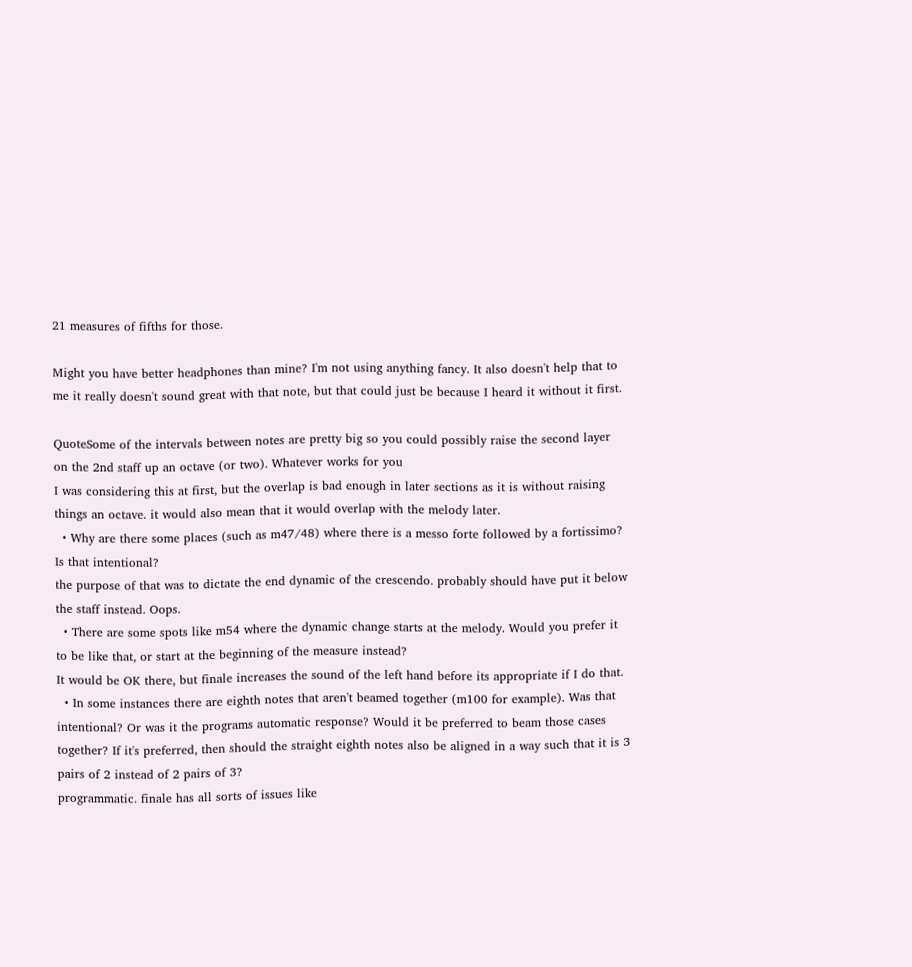21 measures of fifths for those.

Might you have better headphones than mine? I'm not using anything fancy. It also doesn't help that to me it really doesn't sound great with that note, but that could just be because I heard it without it first.

QuoteSome of the intervals between notes are pretty big so you could possibly raise the second layer on the 2nd staff up an octave (or two). Whatever works for you
I was considering this at first, but the overlap is bad enough in later sections as it is without raising things an octave. it would also mean that it would overlap with the melody later.
  • Why are there some places (such as m47/48) where there is a messo forte followed by a fortissimo? Is that intentional?
the purpose of that was to dictate the end dynamic of the crescendo. probably should have put it below the staff instead. Oops.
  • There are some spots like m54 where the dynamic change starts at the melody. Would you prefer it to be like that, or start at the beginning of the measure instead?
It would be OK there, but finale increases the sound of the left hand before its appropriate if I do that.
  • In some instances there are eighth notes that aren't beamed together (m100 for example). Was that intentional? Or was it the programs automatic response? Would it be preferred to beam those cases together? If it's preferred, then should the straight eighth notes also be aligned in a way such that it is 3 pairs of 2 instead of 2 pairs of 3?
programmatic. finale has all sorts of issues like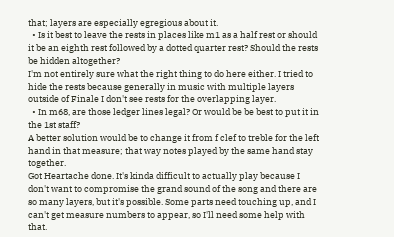that; layers are especially egregious about it.
  • Is it best to leave the rests in places like m1 as a half rest or should it be an eighth rest followed by a dotted quarter rest? Should the rests be hidden altogether?
I'm not entirely sure what the right thing to do here either. I tried to hide the rests because generally in music with multiple layers outside of Finale I don't see rests for the overlapping layer.
  • In m68, are those ledger lines legal? Or would be be best to put it in the 1st staff?
A better solution would be to change it from f clef to treble for the left hand in that measure; that way notes played by the same hand stay together.
Got Heartache done. It's kinda difficult to actually play because I don't want to compromise the grand sound of the song and there are so many layers, but it's possible. Some parts need touching up, and I can't get measure numbers to appear, so I'll need some help with that.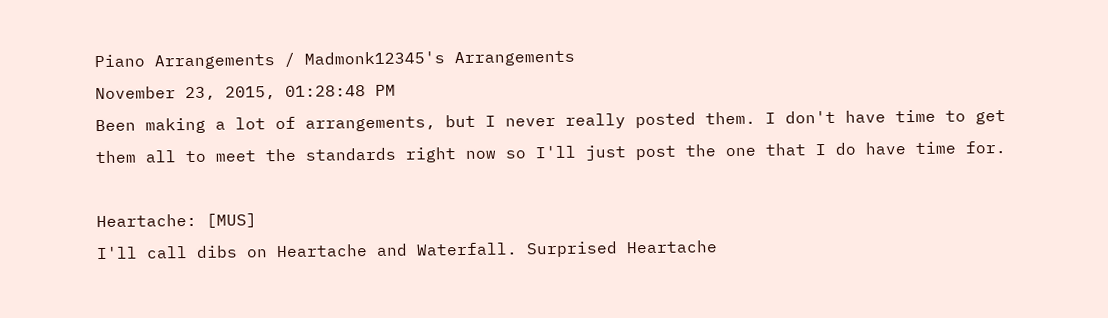Piano Arrangements / Madmonk12345's Arrangements
November 23, 2015, 01:28:48 PM
Been making a lot of arrangements, but I never really posted them. I don't have time to get them all to meet the standards right now so I'll just post the one that I do have time for.

Heartache: [MUS]
I'll call dibs on Heartache and Waterfall. Surprised Heartache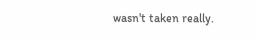wasn't taken really.